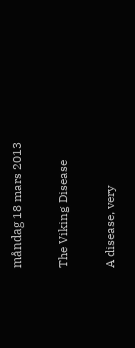måndag 18 mars 2013

The Viking Disease

A disease, very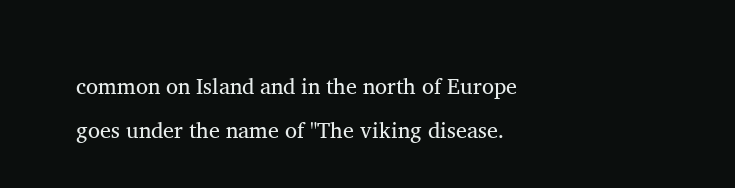common on Island and in the north of Europe goes under the name of "The viking disease.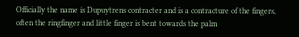Officially the name is Dupuytrens contracter and is a contracture of the fingers, often the ringfinger and little finger is bent towards the palm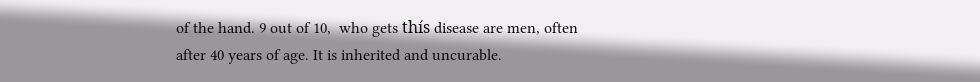of the hand. 9 out of 10,  who gets thís disease are men, often after 40 years of age. It is inherited and uncurable.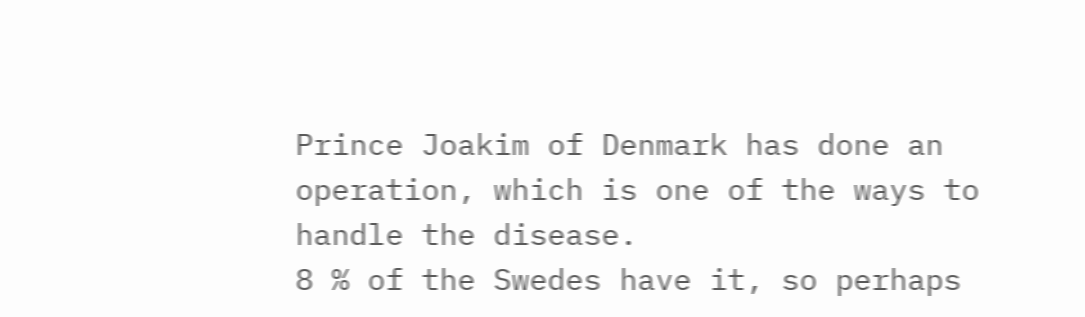Prince Joakim of Denmark has done an operation, which is one of the ways to handle the disease.
8 % of the Swedes have it, so perhaps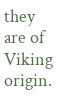they are of Viking origin.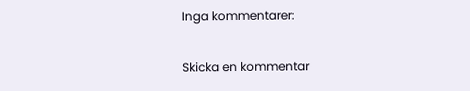Inga kommentarer:

Skicka en kommentar